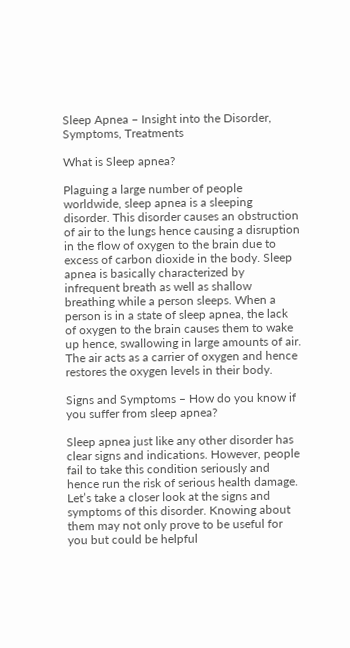Sleep Apnea – Insight into the Disorder, Symptoms, Treatments

What is Sleep apnea?

Plaguing a large number of people worldwide, sleep apnea is a sleeping disorder. This disorder causes an obstruction of air to the lungs hence causing a disruption in the flow of oxygen to the brain due to excess of carbon dioxide in the body. Sleep apnea is basically characterized by infrequent breath as well as shallow breathing while a person sleeps. When a person is in a state of sleep apnea, the lack of oxygen to the brain causes them to wake up hence, swallowing in large amounts of air. The air acts as a carrier of oxygen and hence restores the oxygen levels in their body.

Signs and Symptoms – How do you know if you suffer from sleep apnea?

Sleep apnea just like any other disorder has clear signs and indications. However, people fail to take this condition seriously and hence run the risk of serious health damage. Let’s take a closer look at the signs and symptoms of this disorder. Knowing about them may not only prove to be useful for you but could be helpful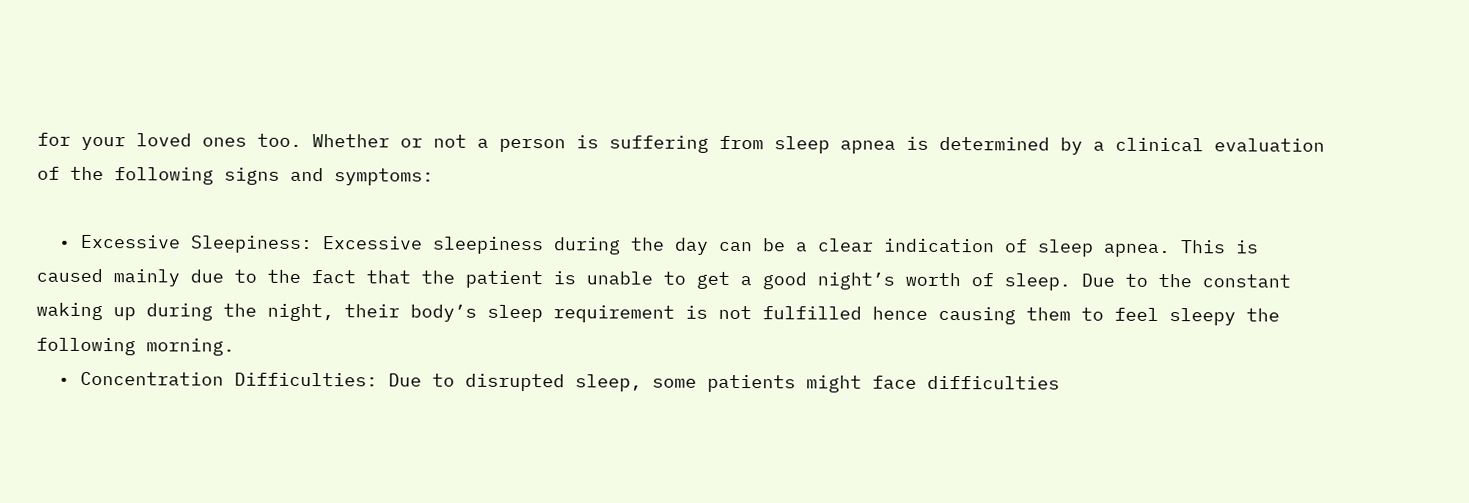for your loved ones too. Whether or not a person is suffering from sleep apnea is determined by a clinical evaluation of the following signs and symptoms:

  • Excessive Sleepiness: Excessive sleepiness during the day can be a clear indication of sleep apnea. This is caused mainly due to the fact that the patient is unable to get a good night’s worth of sleep. Due to the constant waking up during the night, their body’s sleep requirement is not fulfilled hence causing them to feel sleepy the following morning.
  • Concentration Difficulties: Due to disrupted sleep, some patients might face difficulties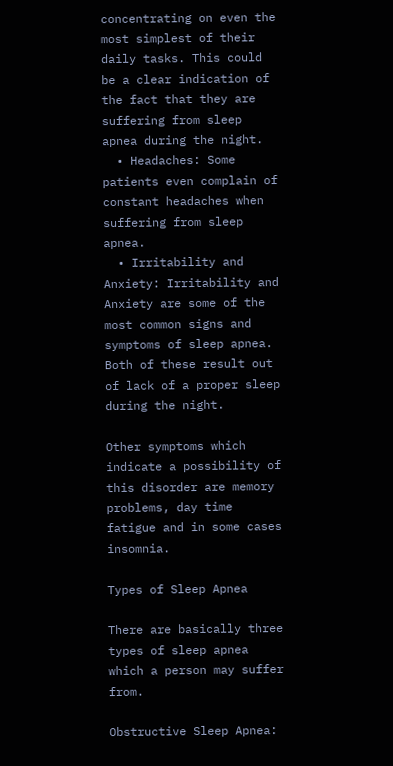concentrating on even the most simplest of their daily tasks. This could be a clear indication of the fact that they are suffering from sleep apnea during the night.
  • Headaches: Some patients even complain of constant headaches when suffering from sleep apnea.
  • Irritability and Anxiety: Irritability and Anxiety are some of the most common signs and symptoms of sleep apnea. Both of these result out of lack of a proper sleep during the night.

Other symptoms which indicate a possibility of this disorder are memory problems, day time fatigue and in some cases insomnia.

Types of Sleep Apnea

There are basically three types of sleep apnea which a person may suffer from.

Obstructive Sleep Apnea: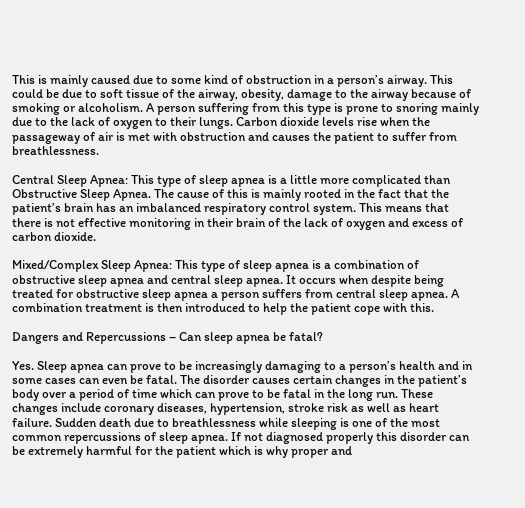This is mainly caused due to some kind of obstruction in a person’s airway. This could be due to soft tissue of the airway, obesity, damage to the airway because of smoking or alcoholism. A person suffering from this type is prone to snoring mainly due to the lack of oxygen to their lungs. Carbon dioxide levels rise when the passageway of air is met with obstruction and causes the patient to suffer from breathlessness.

Central Sleep Apnea: This type of sleep apnea is a little more complicated than Obstructive Sleep Apnea. The cause of this is mainly rooted in the fact that the patient’s brain has an imbalanced respiratory control system. This means that there is not effective monitoring in their brain of the lack of oxygen and excess of carbon dioxide.

Mixed/Complex Sleep Apnea: This type of sleep apnea is a combination of obstructive sleep apnea and central sleep apnea. It occurs when despite being treated for obstructive sleep apnea a person suffers from central sleep apnea. A combination treatment is then introduced to help the patient cope with this.

Dangers and Repercussions – Can sleep apnea be fatal?

Yes. Sleep apnea can prove to be increasingly damaging to a person’s health and in some cases can even be fatal. The disorder causes certain changes in the patient’s body over a period of time which can prove to be fatal in the long run. These changes include coronary diseases, hypertension, stroke risk as well as heart failure. Sudden death due to breathlessness while sleeping is one of the most common repercussions of sleep apnea. If not diagnosed properly this disorder can be extremely harmful for the patient which is why proper and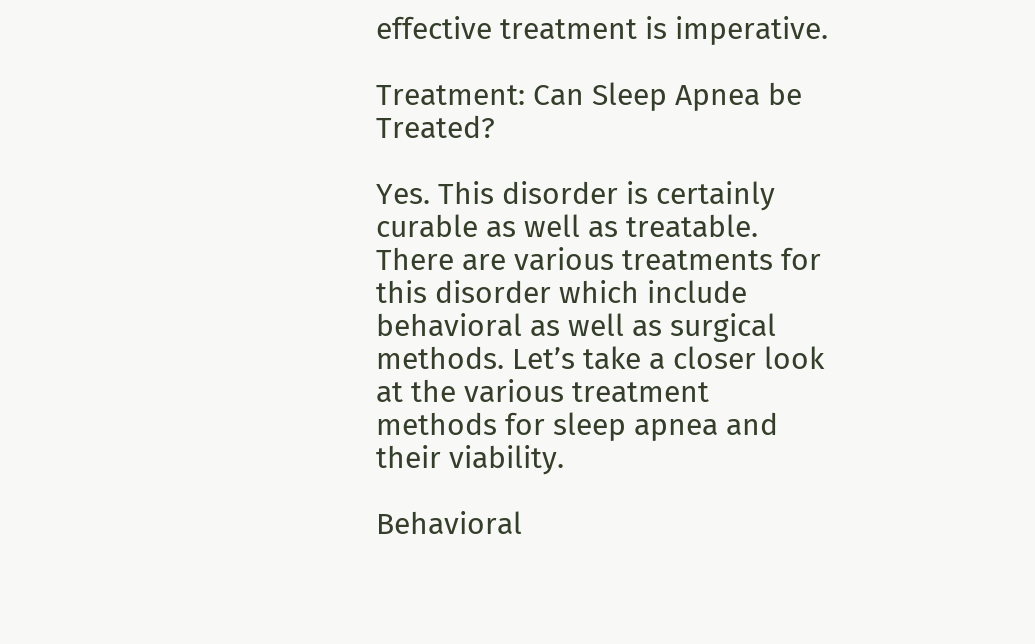effective treatment is imperative.

Treatment: Can Sleep Apnea be Treated?

Yes. This disorder is certainly curable as well as treatable. There are various treatments for this disorder which include behavioral as well as surgical methods. Let’s take a closer look at the various treatment methods for sleep apnea and their viability.

Behavioral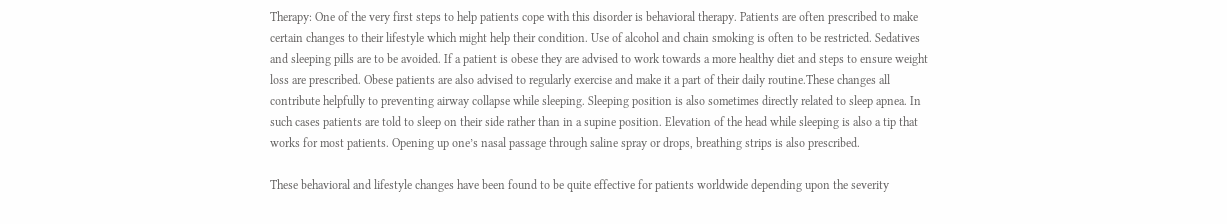Therapy: One of the very first steps to help patients cope with this disorder is behavioral therapy. Patients are often prescribed to make certain changes to their lifestyle which might help their condition. Use of alcohol and chain smoking is often to be restricted. Sedatives and sleeping pills are to be avoided. If a patient is obese they are advised to work towards a more healthy diet and steps to ensure weight loss are prescribed. Obese patients are also advised to regularly exercise and make it a part of their daily routine.These changes all contribute helpfully to preventing airway collapse while sleeping. Sleeping position is also sometimes directly related to sleep apnea. In such cases patients are told to sleep on their side rather than in a supine position. Elevation of the head while sleeping is also a tip that works for most patients. Opening up one’s nasal passage through saline spray or drops, breathing strips is also prescribed.

These behavioral and lifestyle changes have been found to be quite effective for patients worldwide depending upon the severity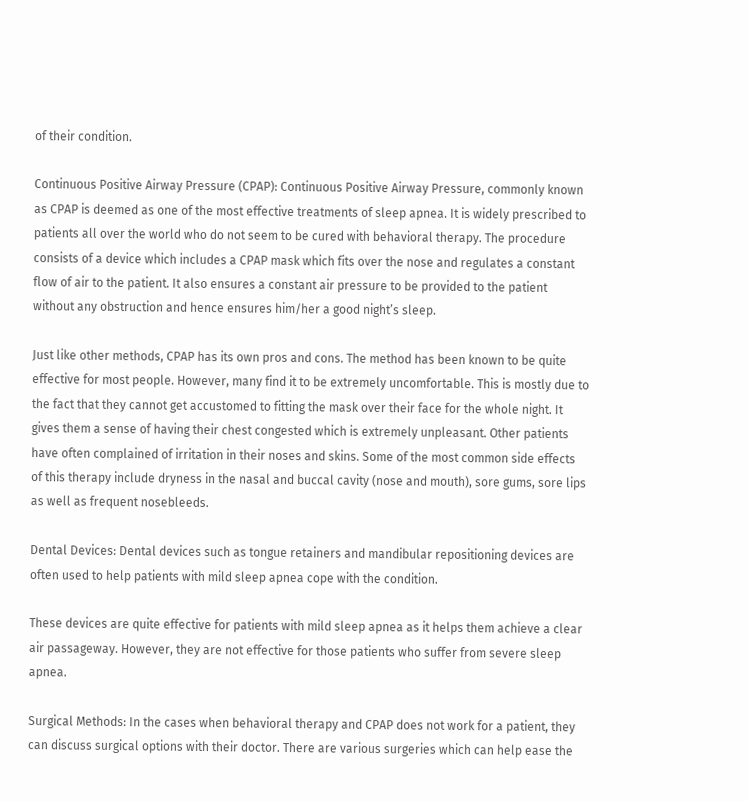of their condition.

Continuous Positive Airway Pressure (CPAP): Continuous Positive Airway Pressure, commonly known as CPAP is deemed as one of the most effective treatments of sleep apnea. It is widely prescribed to patients all over the world who do not seem to be cured with behavioral therapy. The procedure consists of a device which includes a CPAP mask which fits over the nose and regulates a constant flow of air to the patient. It also ensures a constant air pressure to be provided to the patient without any obstruction and hence ensures him/her a good night’s sleep.

Just like other methods, CPAP has its own pros and cons. The method has been known to be quite effective for most people. However, many find it to be extremely uncomfortable. This is mostly due to the fact that they cannot get accustomed to fitting the mask over their face for the whole night. It gives them a sense of having their chest congested which is extremely unpleasant. Other patients have often complained of irritation in their noses and skins. Some of the most common side effects of this therapy include dryness in the nasal and buccal cavity (nose and mouth), sore gums, sore lips as well as frequent nosebleeds.

Dental Devices: Dental devices such as tongue retainers and mandibular repositioning devices are often used to help patients with mild sleep apnea cope with the condition.

These devices are quite effective for patients with mild sleep apnea as it helps them achieve a clear air passageway. However, they are not effective for those patients who suffer from severe sleep apnea.

Surgical Methods: In the cases when behavioral therapy and CPAP does not work for a patient, they can discuss surgical options with their doctor. There are various surgeries which can help ease the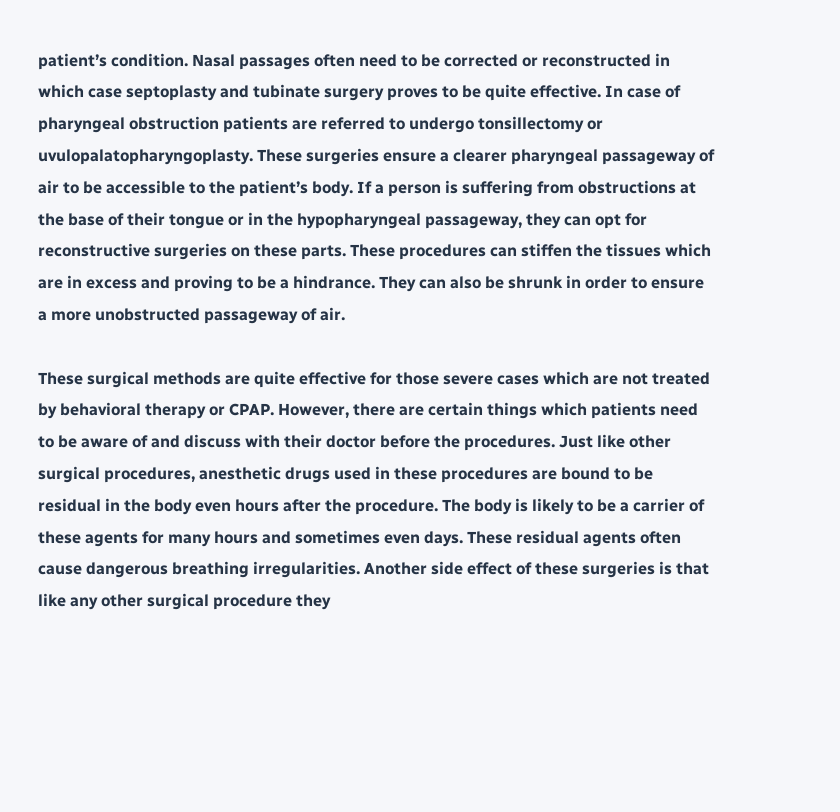patient’s condition. Nasal passages often need to be corrected or reconstructed in which case septoplasty and tubinate surgery proves to be quite effective. In case of pharyngeal obstruction patients are referred to undergo tonsillectomy or uvulopalatopharyngoplasty. These surgeries ensure a clearer pharyngeal passageway of air to be accessible to the patient’s body. If a person is suffering from obstructions at the base of their tongue or in the hypopharyngeal passageway, they can opt for reconstructive surgeries on these parts. These procedures can stiffen the tissues which are in excess and proving to be a hindrance. They can also be shrunk in order to ensure a more unobstructed passageway of air.

These surgical methods are quite effective for those severe cases which are not treated by behavioral therapy or CPAP. However, there are certain things which patients need to be aware of and discuss with their doctor before the procedures. Just like other surgical procedures, anesthetic drugs used in these procedures are bound to be residual in the body even hours after the procedure. The body is likely to be a carrier of these agents for many hours and sometimes even days. These residual agents often cause dangerous breathing irregularities. Another side effect of these surgeries is that like any other surgical procedure they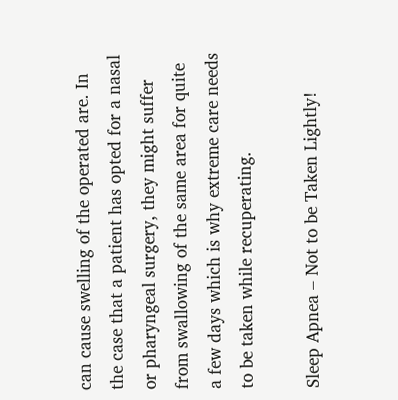can cause swelling of the operated are. In the case that a patient has opted for a nasal or pharyngeal surgery, they might suffer from swallowing of the same area for quite a few days which is why extreme care needs to be taken while recuperating.

Sleep Apnea – Not to be Taken Lightly!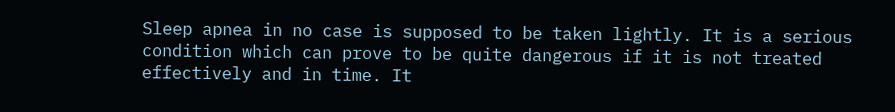Sleep apnea in no case is supposed to be taken lightly. It is a serious condition which can prove to be quite dangerous if it is not treated effectively and in time. It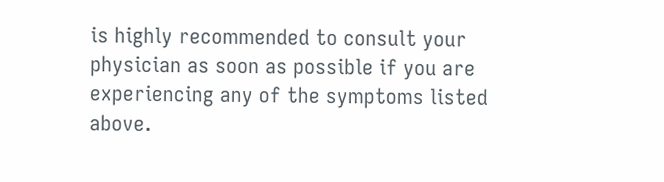is highly recommended to consult your physician as soon as possible if you are experiencing any of the symptoms listed above.